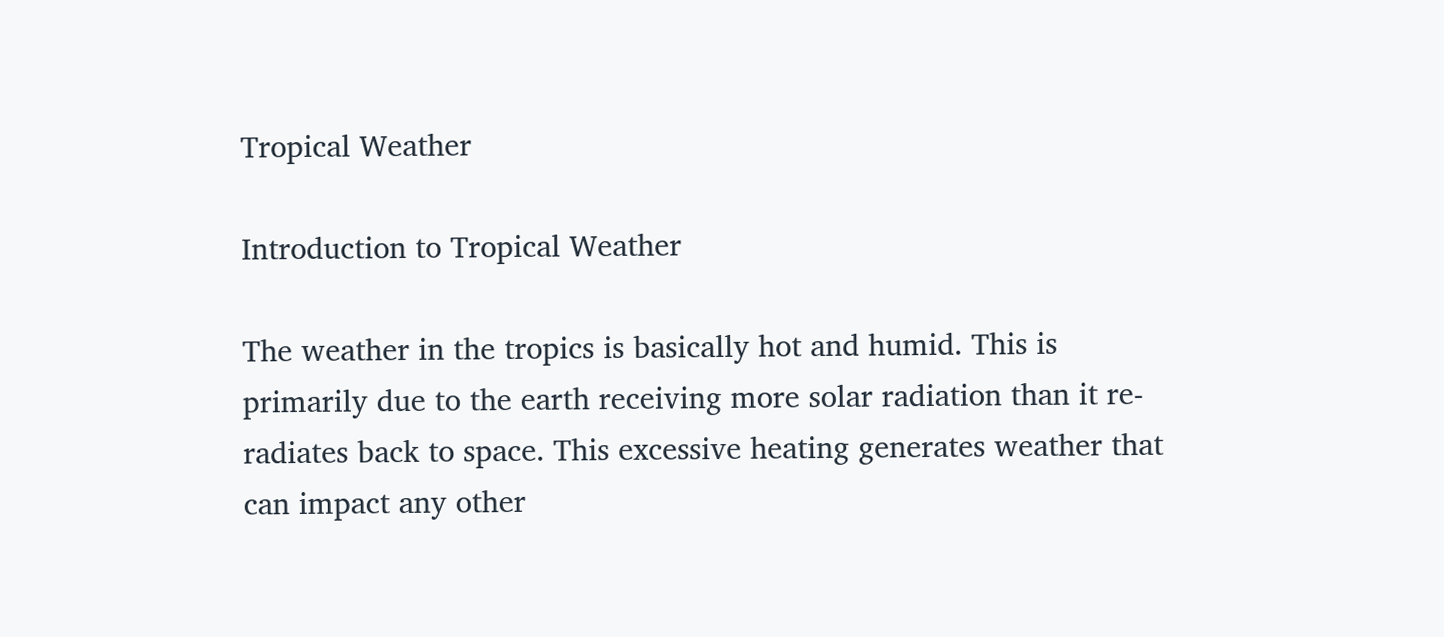Tropical Weather

Introduction to Tropical Weather

The weather in the tropics is basically hot and humid. This is primarily due to the earth receiving more solar radiation than it re-radiates back to space. This excessive heating generates weather that can impact any other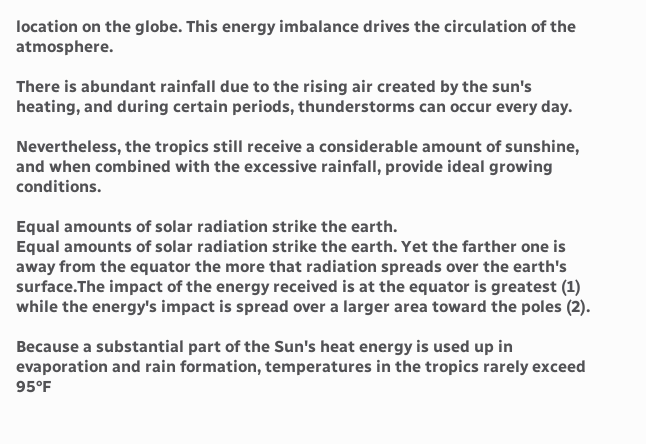location on the globe. This energy imbalance drives the circulation of the atmosphere.

There is abundant rainfall due to the rising air created by the sun's heating, and during certain periods, thunderstorms can occur every day.

Nevertheless, the tropics still receive a considerable amount of sunshine, and when combined with the excessive rainfall, provide ideal growing conditions.

Equal amounts of solar radiation strike the earth.
Equal amounts of solar radiation strike the earth. Yet the farther one is away from the equator the more that radiation spreads over the earth's surface.The impact of the energy received is at the equator is greatest (1) while the energy's impact is spread over a larger area toward the poles (2).

Because a substantial part of the Sun's heat energy is used up in evaporation and rain formation, temperatures in the tropics rarely exceed 95°F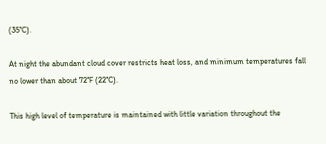(35°C).

At night the abundant cloud cover restricts heat loss, and minimum temperatures fall no lower than about 72°F (22°C).

This high level of temperature is maintained with little variation throughout the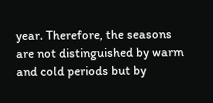year. Therefore, the seasons are not distinguished by warm and cold periods but by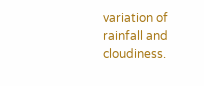variation of rainfall and cloudiness.